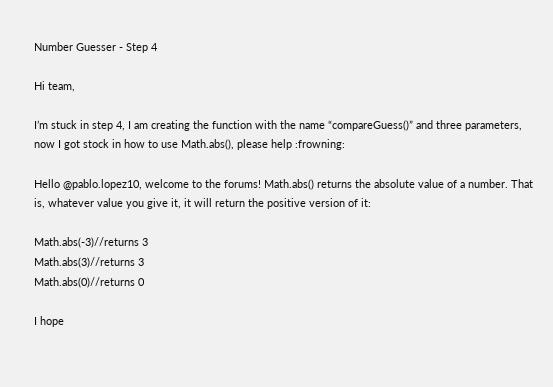Number Guesser - Step 4

Hi team,

I’m stuck in step 4, I am creating the function with the name “compareGuess()” and three parameters, now I got stock in how to use Math.abs(), please help :frowning:

Hello @pablo.lopez10, welcome to the forums! Math.abs() returns the absolute value of a number. That is, whatever value you give it, it will return the positive version of it:

Math.abs(-3)//returns 3
Math.abs(3)//returns 3
Math.abs(0)//returns 0

I hope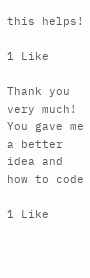this helps!

1 Like

Thank you very much! You gave me a better idea and how to code

1 Like